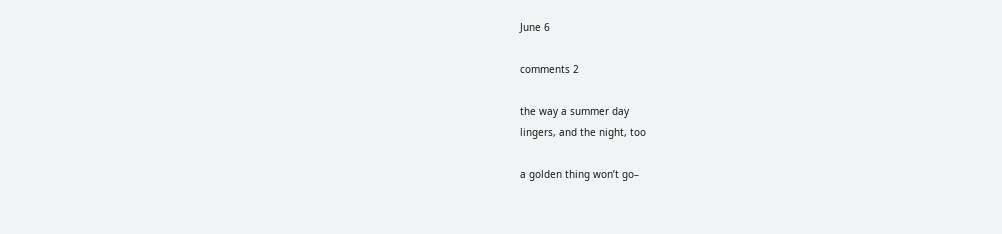June 6

comments 2

the way a summer day
lingers, and the night, too

a golden thing won’t go–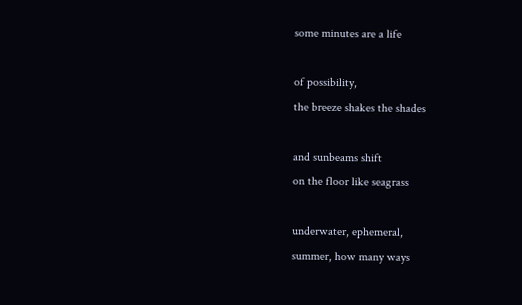some minutes are a life

of possibility,
the breeze shakes the shades

and sunbeams shift
on the floor like seagrass

underwater, ephemeral,
summer, how many ways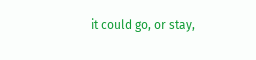it could go, or stay,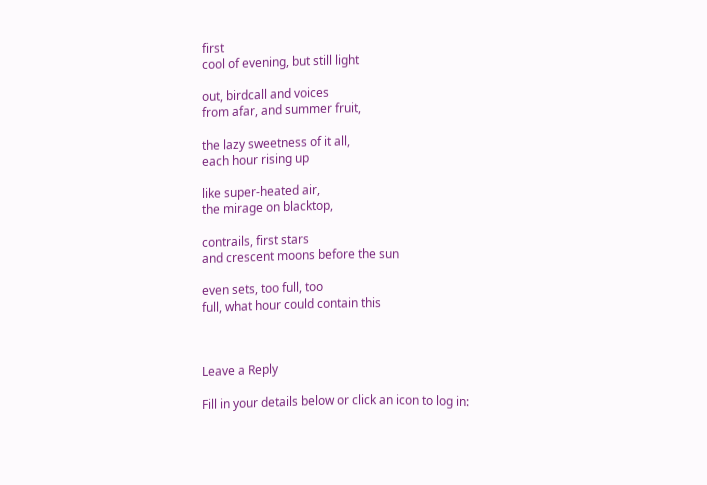first
cool of evening, but still light

out, birdcall and voices
from afar, and summer fruit,

the lazy sweetness of it all,
each hour rising up

like super-heated air,
the mirage on blacktop,

contrails, first stars
and crescent moons before the sun

even sets, too full, too
full, what hour could contain this



Leave a Reply

Fill in your details below or click an icon to log in: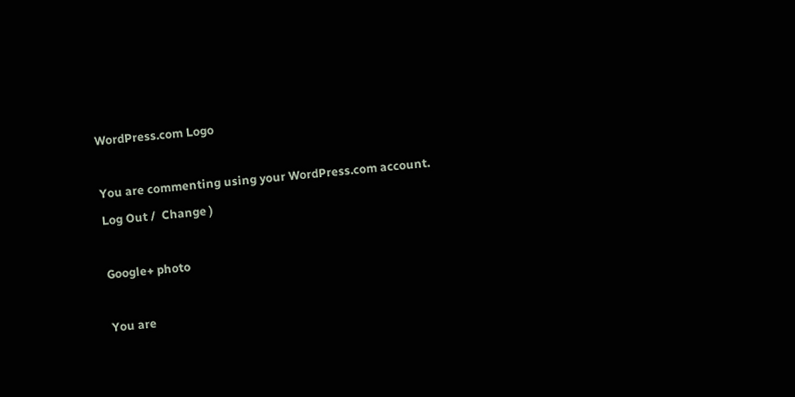WordPress.com Logo

You are commenting using your WordPress.com account. Log Out /  Change )

Google+ photo

You are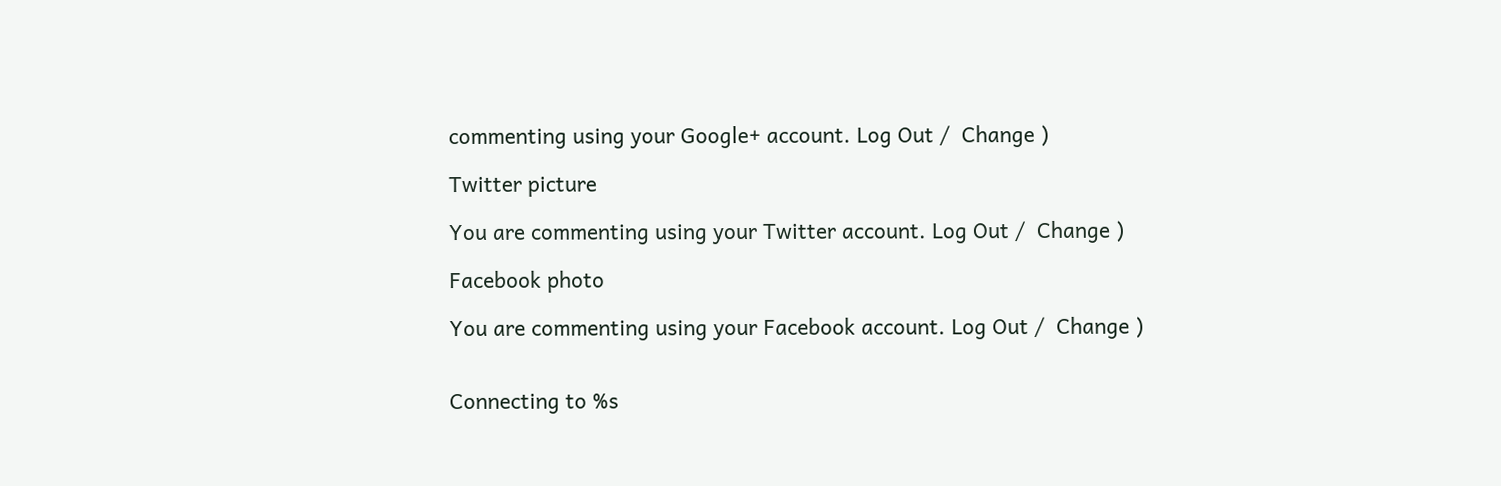commenting using your Google+ account. Log Out /  Change )

Twitter picture

You are commenting using your Twitter account. Log Out /  Change )

Facebook photo

You are commenting using your Facebook account. Log Out /  Change )


Connecting to %s